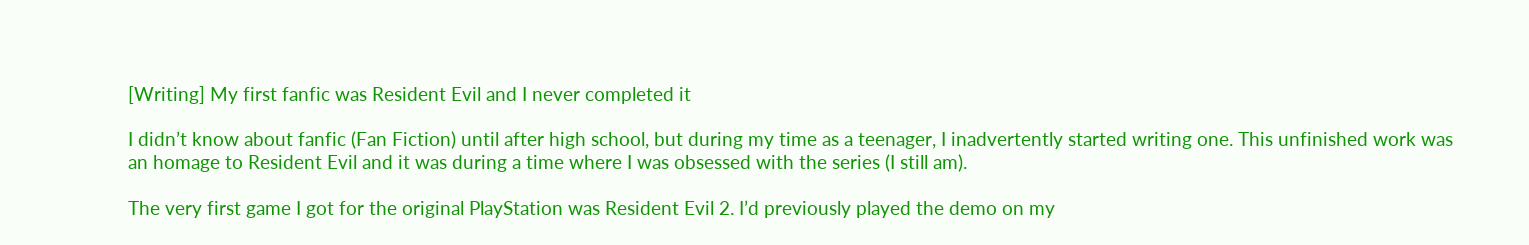[Writing] My first fanfic was Resident Evil and I never completed it

I didn’t know about fanfic (Fan Fiction) until after high school, but during my time as a teenager, I inadvertently started writing one. This unfinished work was an homage to Resident Evil and it was during a time where I was obsessed with the series (I still am).

The very first game I got for the original PlayStation was Resident Evil 2. I’d previously played the demo on my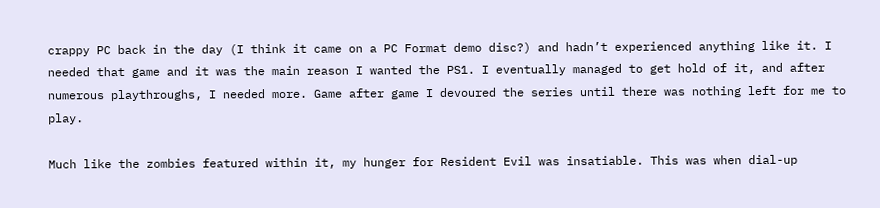crappy PC back in the day (I think it came on a PC Format demo disc?) and hadn’t experienced anything like it. I needed that game and it was the main reason I wanted the PS1. I eventually managed to get hold of it, and after numerous playthroughs, I needed more. Game after game I devoured the series until there was nothing left for me to play.

Much like the zombies featured within it, my hunger for Resident Evil was insatiable. This was when dial-up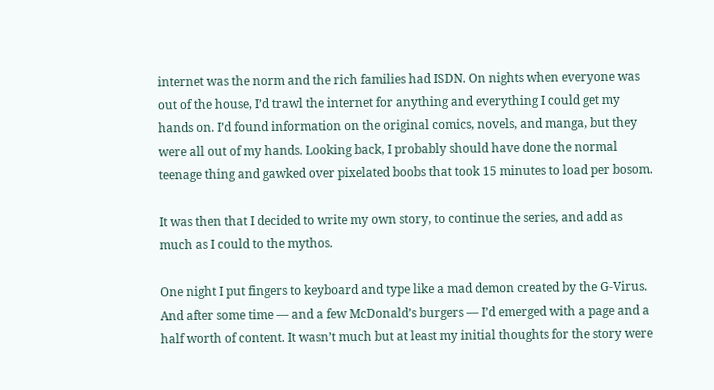internet was the norm and the rich families had ISDN. On nights when everyone was out of the house, I’d trawl the internet for anything and everything I could get my hands on. I’d found information on the original comics, novels, and manga, but they were all out of my hands. Looking back, I probably should have done the normal teenage thing and gawked over pixelated boobs that took 15 minutes to load per bosom.

It was then that I decided to write my own story, to continue the series, and add as much as I could to the mythos.

One night I put fingers to keyboard and type like a mad demon created by the G-Virus. And after some time — and a few McDonald’s burgers — I’d emerged with a page and a half worth of content. It wasn’t much but at least my initial thoughts for the story were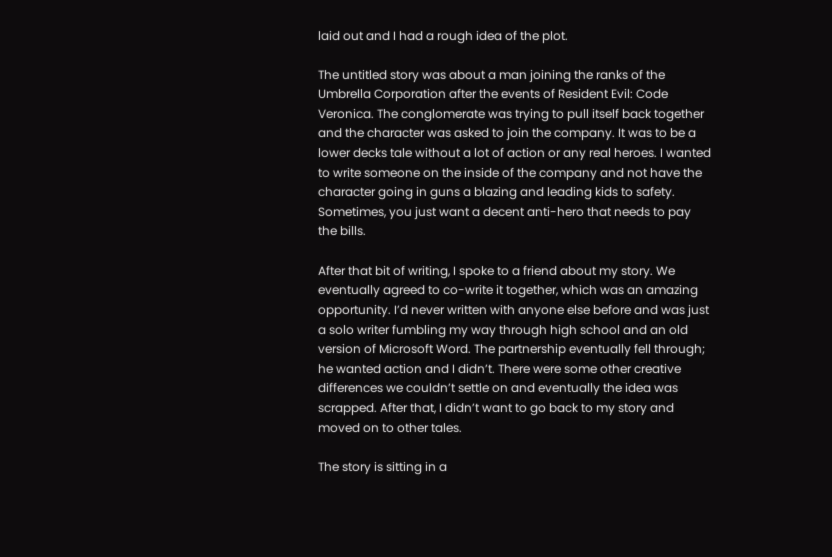laid out and I had a rough idea of the plot.

The untitled story was about a man joining the ranks of the Umbrella Corporation after the events of Resident Evil: Code Veronica. The conglomerate was trying to pull itself back together and the character was asked to join the company. It was to be a lower decks tale without a lot of action or any real heroes. I wanted to write someone on the inside of the company and not have the character going in guns a blazing and leading kids to safety. Sometimes, you just want a decent anti-hero that needs to pay the bills.

After that bit of writing, I spoke to a friend about my story. We eventually agreed to co-write it together, which was an amazing opportunity. I’d never written with anyone else before and was just a solo writer fumbling my way through high school and an old version of Microsoft Word. The partnership eventually fell through; he wanted action and I didn’t. There were some other creative differences we couldn’t settle on and eventually the idea was scrapped. After that, I didn’t want to go back to my story and moved on to other tales.

The story is sitting in a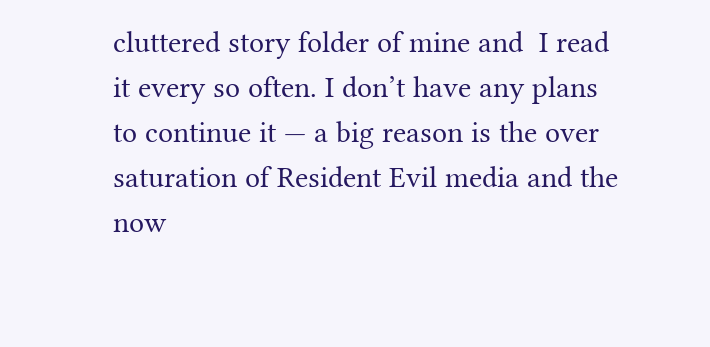cluttered story folder of mine and  I read it every so often. I don’t have any plans to continue it — a big reason is the over saturation of Resident Evil media and the now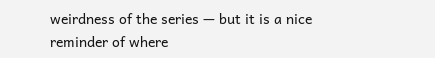weirdness of the series — but it is a nice reminder of where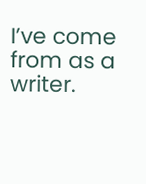I’ve come from as a writer.